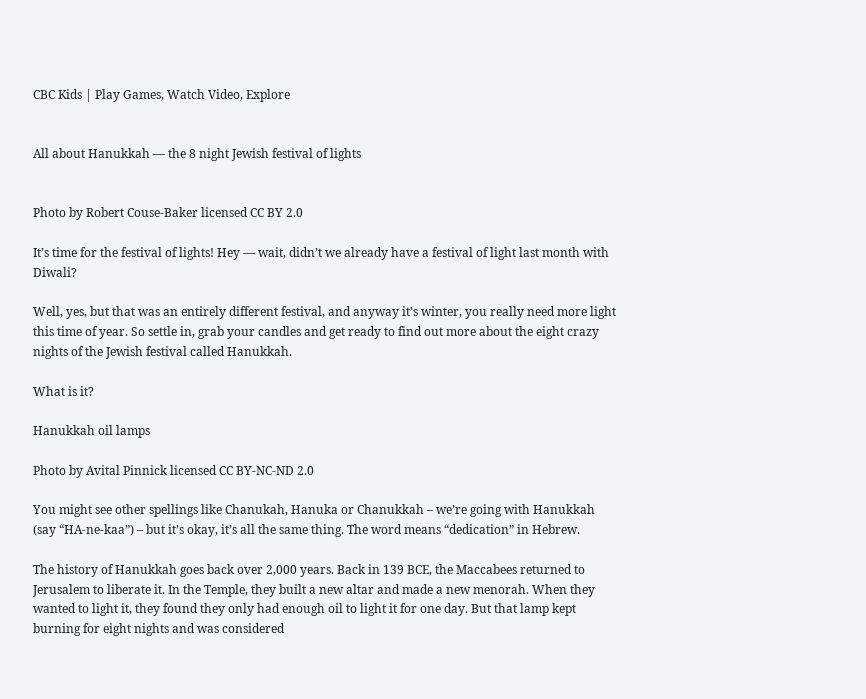CBC Kids | Play Games, Watch Video, Explore


All about Hanukkah — the 8 night Jewish festival of lights


Photo by Robert Couse-Baker licensed CC BY 2.0

It’s time for the festival of lights! Hey — wait, didn’t we already have a festival of light last month with Diwali?

Well, yes, but that was an entirely different festival, and anyway it’s winter, you really need more light this time of year. So settle in, grab your candles and get ready to find out more about the eight crazy nights of the Jewish festival called Hanukkah.

What is it?

Hanukkah oil lamps

Photo by Avital Pinnick licensed CC BY-NC-ND 2.0

You might see other spellings like Chanukah, Hanuka or Chanukkah – we’re going with Hanukkah (say “HA-ne-kaa”) – but it’s okay, it’s all the same thing. The word means “dedication” in Hebrew.

The history of Hanukkah goes back over 2,000 years. Back in 139 BCE, the Maccabees returned to Jerusalem to liberate it. In the Temple, they built a new altar and made a new menorah. When they wanted to light it, they found they only had enough oil to light it for one day. But that lamp kept burning for eight nights and was considered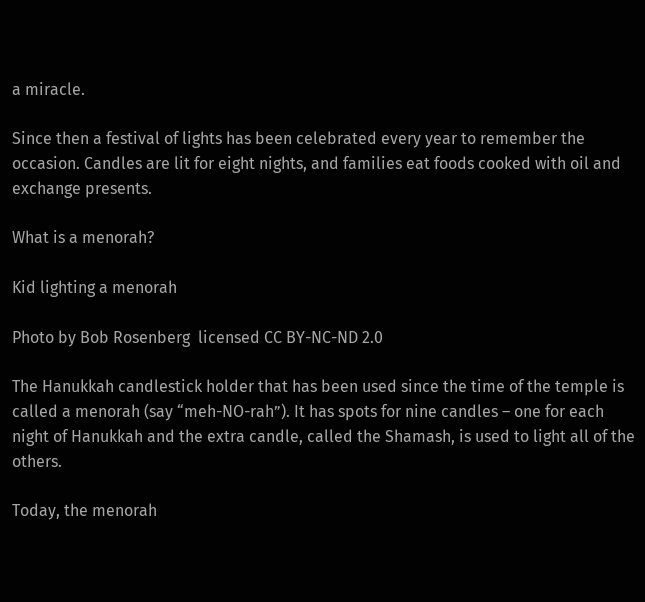a miracle.

Since then a festival of lights has been celebrated every year to remember the occasion. Candles are lit for eight nights, and families eat foods cooked with oil and exchange presents.

What is a menorah?

Kid lighting a menorah

Photo by Bob Rosenberg  licensed CC BY-NC-ND 2.0

The Hanukkah candlestick holder that has been used since the time of the temple is called a menorah (say “meh-NO-rah”). It has spots for nine candles – one for each night of Hanukkah and the extra candle, called the Shamash, is used to light all of the others.

Today, the menorah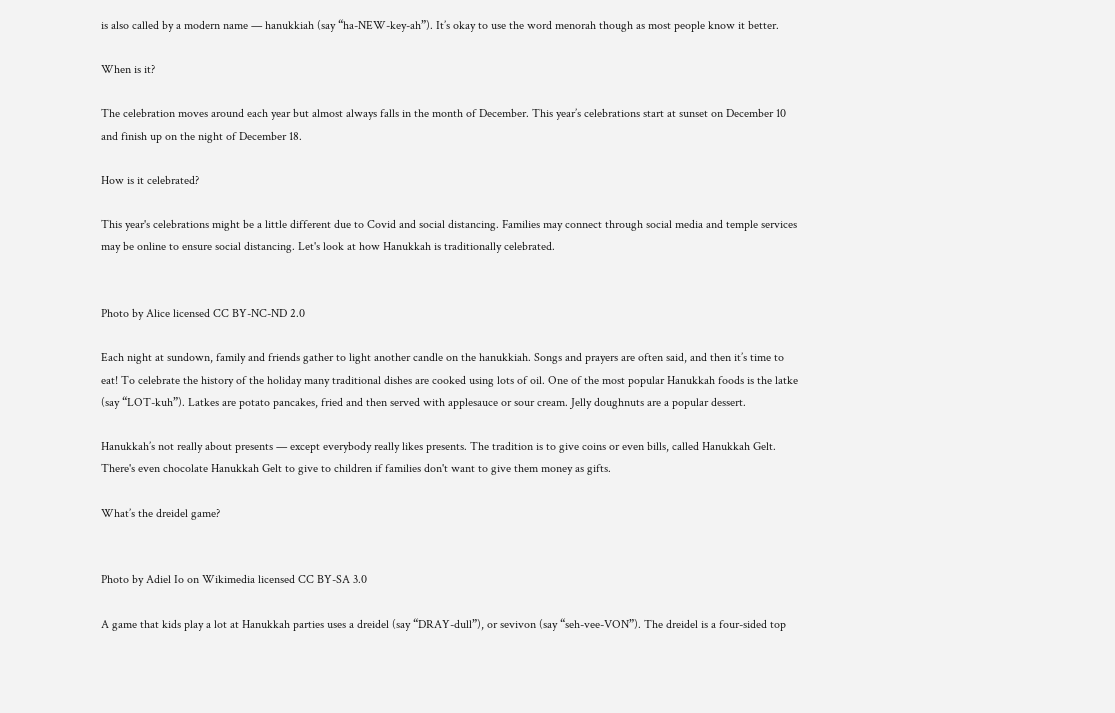is also called by a modern name — hanukkiah (say “ha-NEW-key-ah”). It’s okay to use the word menorah though as most people know it better.

When is it?

The celebration moves around each year but almost always falls in the month of December. This year’s celebrations start at sunset on December 10 and finish up on the night of December 18.

How is it celebrated?

This year's celebrations might be a little different due to Covid and social distancing. Families may connect through social media and temple services may be online to ensure social distancing. Let's look at how Hanukkah is traditionally celebrated.


Photo by Alice licensed CC BY-NC-ND 2.0

Each night at sundown, family and friends gather to light another candle on the hanukkiah. Songs and prayers are often said, and then it’s time to eat! To celebrate the history of the holiday many traditional dishes are cooked using lots of oil. One of the most popular Hanukkah foods is the latke (say “LOT-kuh”). Latkes are potato pancakes, fried and then served with applesauce or sour cream. Jelly doughnuts are a popular dessert.

Hanukkah’s not really about presents — except everybody really likes presents. The tradition is to give coins or even bills, called Hanukkah Gelt. There's even chocolate Hanukkah Gelt to give to children if families don't want to give them money as gifts.

What’s the dreidel game?


Photo by Adiel Io on Wikimedia licensed CC BY-SA 3.0

A game that kids play a lot at Hanukkah parties uses a dreidel (say “DRAY-dull”), or sevivon (say “seh-vee-VON”). The dreidel is a four-sided top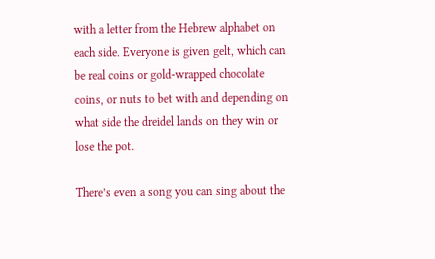with a letter from the Hebrew alphabet on each side. Everyone is given gelt, which can be real coins or gold-wrapped chocolate coins, or nuts to bet with and depending on what side the dreidel lands on they win or lose the pot.

There’s even a song you can sing about the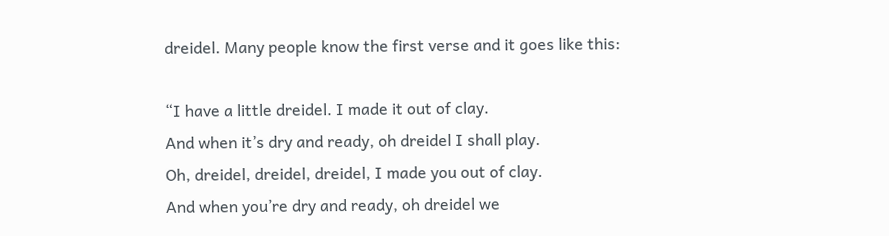dreidel. Many people know the first verse and it goes like this:

“I have a little dreidel. I made it out of clay.
And when it’s dry and ready, oh dreidel I shall play.
Oh, dreidel, dreidel, dreidel, I made you out of clay.
And when you’re dry and ready, oh dreidel we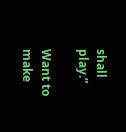shall play.”

Want to make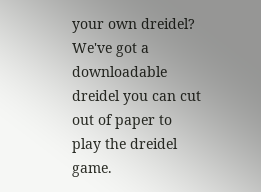your own dreidel? We've got a downloadable dreidel you can cut out of paper to play the dreidel game.